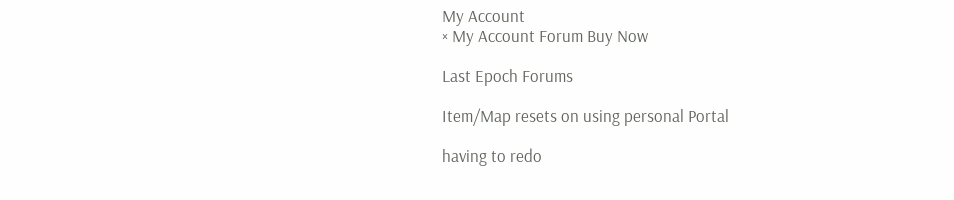My Account
× My Account Forum Buy Now

Last Epoch Forums

Item/Map resets on using personal Portal

having to redo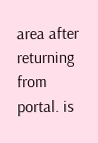area after returning from portal. is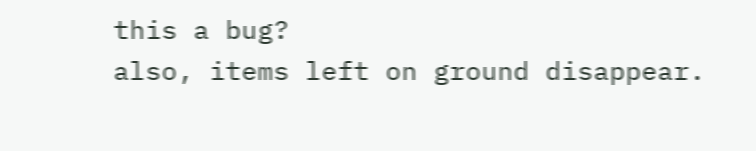this a bug?
also, items left on ground disappear.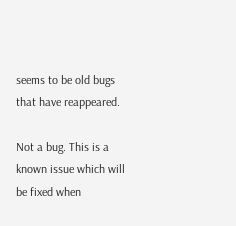seems to be old bugs that have reappeared.

Not a bug. This is a known issue which will be fixed when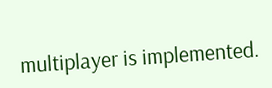multiplayer is implemented.